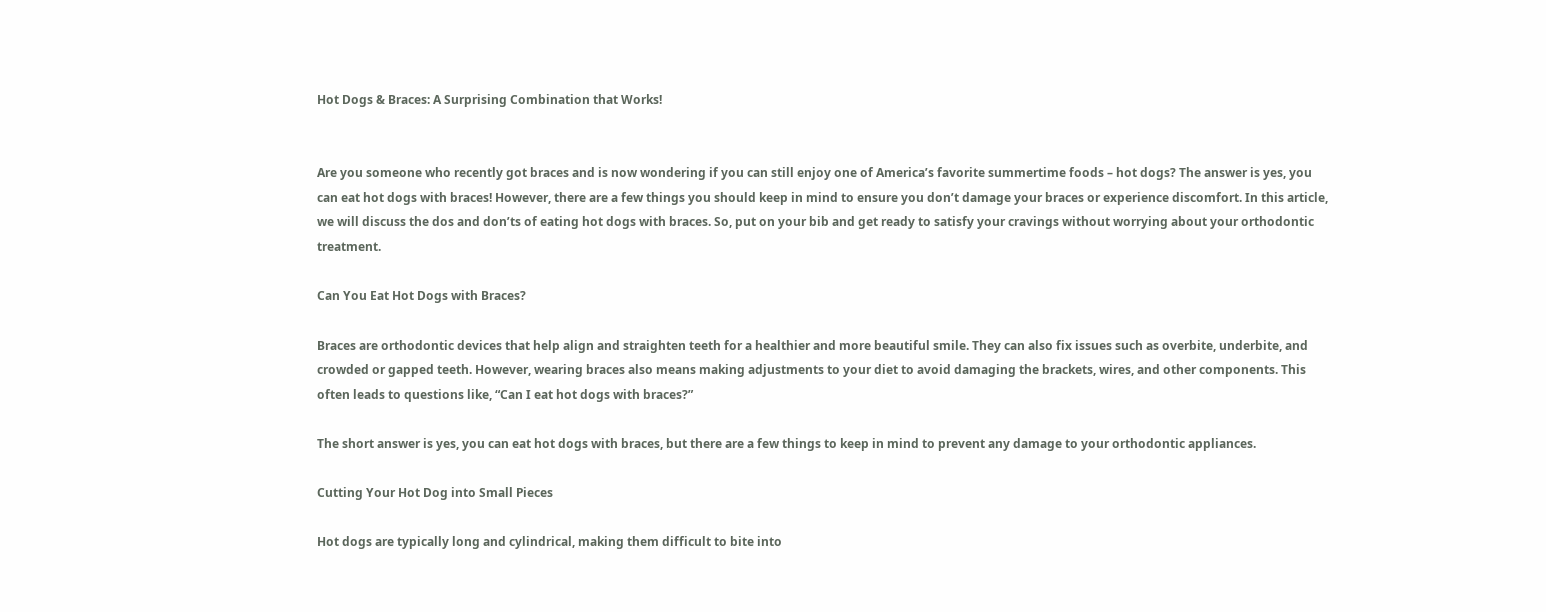Hot Dogs & Braces: A Surprising Combination that Works!


Are you someone who recently got braces and is now wondering if you can still enjoy one of America’s favorite summertime foods – hot dogs? The answer is yes, you can eat hot dogs with braces! However, there are a few things you should keep in mind to ensure you don’t damage your braces or experience discomfort. In this article, we will discuss the dos and don’ts of eating hot dogs with braces. So, put on your bib and get ready to satisfy your cravings without worrying about your orthodontic treatment.

Can You Eat Hot Dogs with Braces?

Braces are orthodontic devices that help align and straighten teeth for a healthier and more beautiful smile. They can also fix issues such as overbite, underbite, and crowded or gapped teeth. However, wearing braces also means making adjustments to your diet to avoid damaging the brackets, wires, and other components. This often leads to questions like, “Can I eat hot dogs with braces?”

The short answer is yes, you can eat hot dogs with braces, but there are a few things to keep in mind to prevent any damage to your orthodontic appliances.

Cutting Your Hot Dog into Small Pieces

Hot dogs are typically long and cylindrical, making them difficult to bite into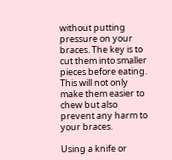without putting pressure on your braces. The key is to cut them into smaller pieces before eating. This will not only make them easier to chew but also prevent any harm to your braces.

Using a knife or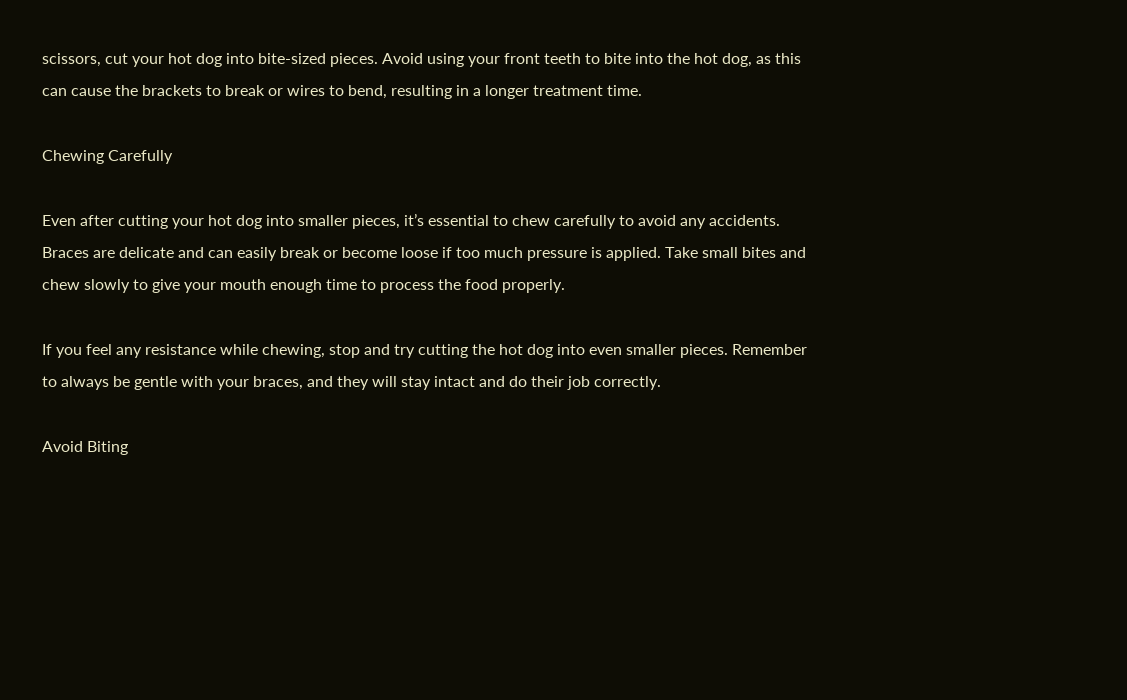scissors, cut your hot dog into bite-sized pieces. Avoid using your front teeth to bite into the hot dog, as this can cause the brackets to break or wires to bend, resulting in a longer treatment time.

Chewing Carefully

Even after cutting your hot dog into smaller pieces, it’s essential to chew carefully to avoid any accidents. Braces are delicate and can easily break or become loose if too much pressure is applied. Take small bites and chew slowly to give your mouth enough time to process the food properly.

If you feel any resistance while chewing, stop and try cutting the hot dog into even smaller pieces. Remember to always be gentle with your braces, and they will stay intact and do their job correctly.

Avoid Biting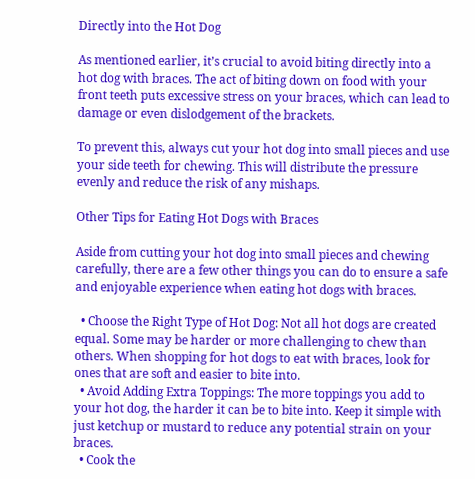Directly into the Hot Dog

As mentioned earlier, it’s crucial to avoid biting directly into a hot dog with braces. The act of biting down on food with your front teeth puts excessive stress on your braces, which can lead to damage or even dislodgement of the brackets.

To prevent this, always cut your hot dog into small pieces and use your side teeth for chewing. This will distribute the pressure evenly and reduce the risk of any mishaps.

Other Tips for Eating Hot Dogs with Braces

Aside from cutting your hot dog into small pieces and chewing carefully, there are a few other things you can do to ensure a safe and enjoyable experience when eating hot dogs with braces.

  • Choose the Right Type of Hot Dog: Not all hot dogs are created equal. Some may be harder or more challenging to chew than others. When shopping for hot dogs to eat with braces, look for ones that are soft and easier to bite into.
  • Avoid Adding Extra Toppings: The more toppings you add to your hot dog, the harder it can be to bite into. Keep it simple with just ketchup or mustard to reduce any potential strain on your braces.
  • Cook the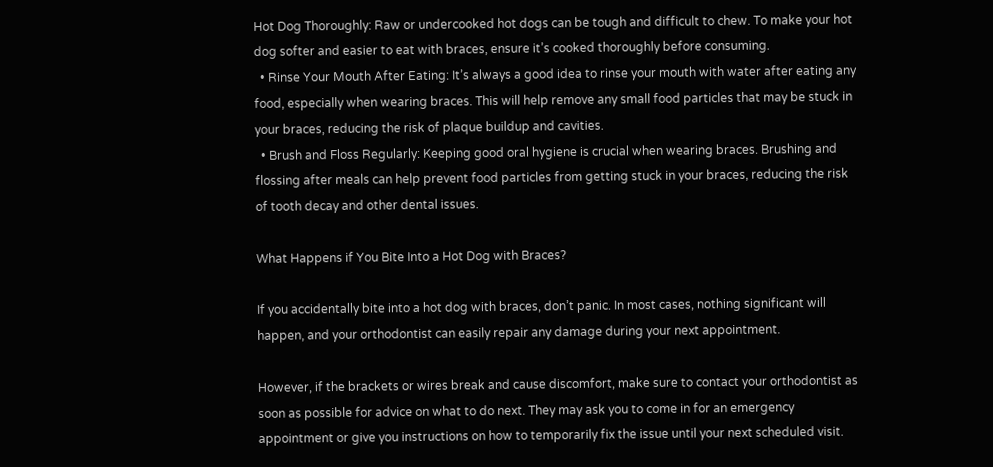Hot Dog Thoroughly: Raw or undercooked hot dogs can be tough and difficult to chew. To make your hot dog softer and easier to eat with braces, ensure it’s cooked thoroughly before consuming.
  • Rinse Your Mouth After Eating: It’s always a good idea to rinse your mouth with water after eating any food, especially when wearing braces. This will help remove any small food particles that may be stuck in your braces, reducing the risk of plaque buildup and cavities.
  • Brush and Floss Regularly: Keeping good oral hygiene is crucial when wearing braces. Brushing and flossing after meals can help prevent food particles from getting stuck in your braces, reducing the risk of tooth decay and other dental issues.

What Happens if You Bite Into a Hot Dog with Braces?

If you accidentally bite into a hot dog with braces, don’t panic. In most cases, nothing significant will happen, and your orthodontist can easily repair any damage during your next appointment.

However, if the brackets or wires break and cause discomfort, make sure to contact your orthodontist as soon as possible for advice on what to do next. They may ask you to come in for an emergency appointment or give you instructions on how to temporarily fix the issue until your next scheduled visit.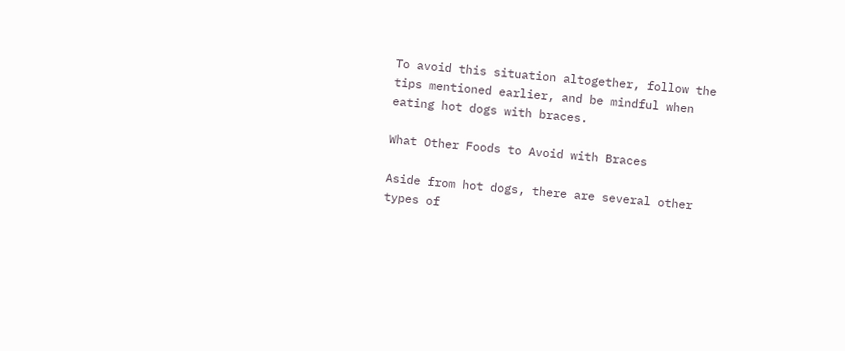To avoid this situation altogether, follow the tips mentioned earlier, and be mindful when eating hot dogs with braces.

What Other Foods to Avoid with Braces

Aside from hot dogs, there are several other types of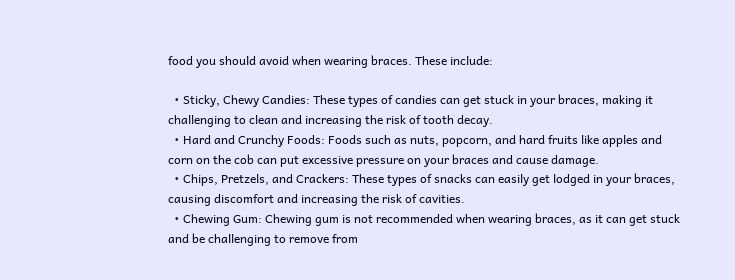food you should avoid when wearing braces. These include:

  • Sticky, Chewy Candies: These types of candies can get stuck in your braces, making it challenging to clean and increasing the risk of tooth decay.
  • Hard and Crunchy Foods: Foods such as nuts, popcorn, and hard fruits like apples and corn on the cob can put excessive pressure on your braces and cause damage.
  • Chips, Pretzels, and Crackers: These types of snacks can easily get lodged in your braces, causing discomfort and increasing the risk of cavities.
  • Chewing Gum: Chewing gum is not recommended when wearing braces, as it can get stuck and be challenging to remove from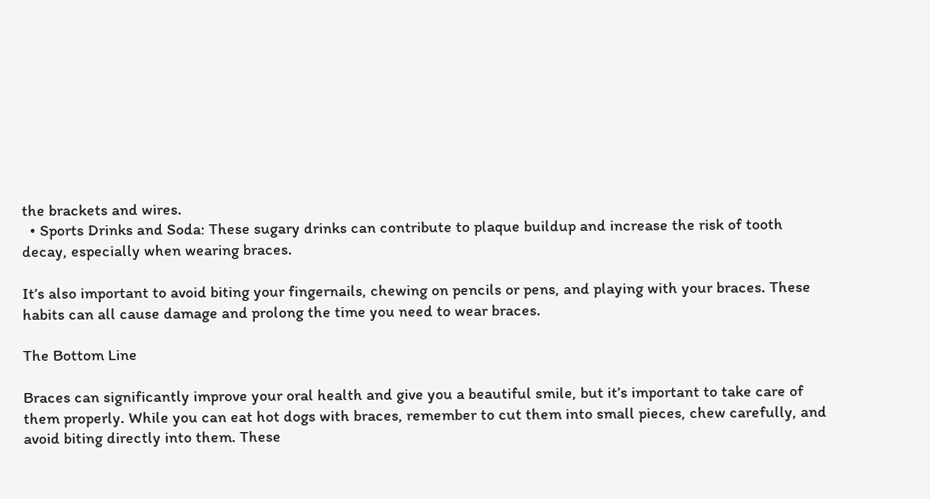the brackets and wires.
  • Sports Drinks and Soda: These sugary drinks can contribute to plaque buildup and increase the risk of tooth decay, especially when wearing braces.

It’s also important to avoid biting your fingernails, chewing on pencils or pens, and playing with your braces. These habits can all cause damage and prolong the time you need to wear braces.

The Bottom Line

Braces can significantly improve your oral health and give you a beautiful smile, but it’s important to take care of them properly. While you can eat hot dogs with braces, remember to cut them into small pieces, chew carefully, and avoid biting directly into them. These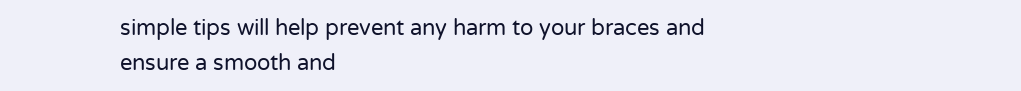simple tips will help prevent any harm to your braces and ensure a smooth and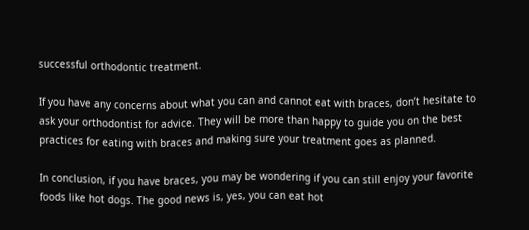successful orthodontic treatment.

If you have any concerns about what you can and cannot eat with braces, don’t hesitate to ask your orthodontist for advice. They will be more than happy to guide you on the best practices for eating with braces and making sure your treatment goes as planned.

In conclusion, if you have braces, you may be wondering if you can still enjoy your favorite foods like hot dogs. The good news is, yes, you can eat hot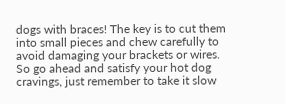dogs with braces! The key is to cut them into small pieces and chew carefully to avoid damaging your brackets or wires. So go ahead and satisfy your hot dog cravings, just remember to take it slow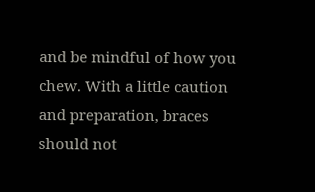and be mindful of how you chew. With a little caution and preparation, braces should not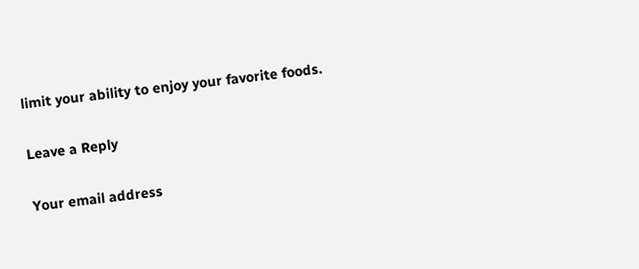limit your ability to enjoy your favorite foods.

Leave a Reply

Your email address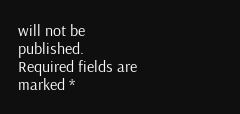will not be published. Required fields are marked *